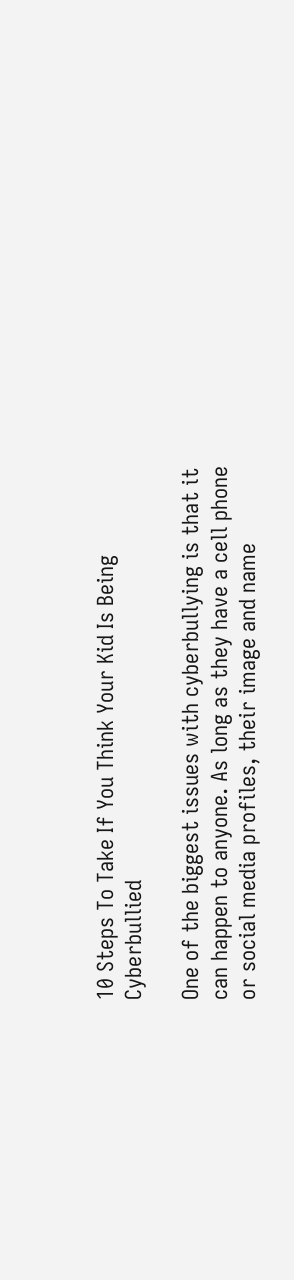10 Steps To Take If You Think Your Kid Is Being Cyberbullied

One of the biggest issues with cyberbullying is that it can happen to anyone. As long as they have a cell phone or social media profiles, their image and name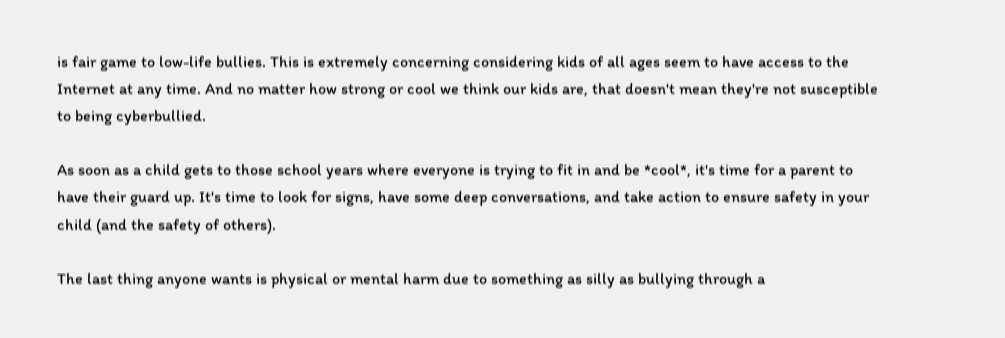is fair game to low-life bullies. This is extremely concerning considering kids of all ages seem to have access to the Internet at any time. And no matter how strong or cool we think our kids are, that doesn't mean they're not susceptible to being cyberbullied.

As soon as a child gets to those school years where everyone is trying to fit in and be *cool*, it's time for a parent to have their guard up. It's time to look for signs, have some deep conversations, and take action to ensure safety in your child (and the safety of others).

The last thing anyone wants is physical or mental harm due to something as silly as bullying through a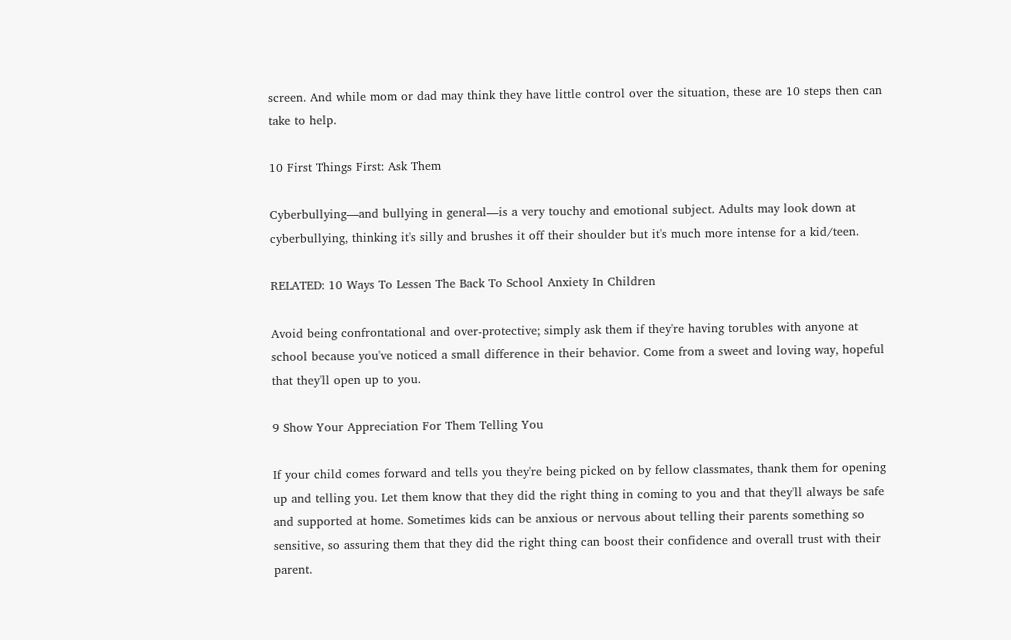screen. And while mom or dad may think they have little control over the situation, these are 10 steps then can take to help.

10 First Things First: Ask Them

Cyberbullying—and bullying in general—is a very touchy and emotional subject. Adults may look down at cyberbullying, thinking it's silly and brushes it off their shoulder but it's much more intense for a kid/teen.

RELATED: 10 Ways To Lessen The Back To School Anxiety In Children

Avoid being confrontational and over-protective; simply ask them if they're having torubles with anyone at school because you've noticed a small difference in their behavior. Come from a sweet and loving way, hopeful that they'll open up to you.

9 Show Your Appreciation For Them Telling You

If your child comes forward and tells you they're being picked on by fellow classmates, thank them for opening up and telling you. Let them know that they did the right thing in coming to you and that they'll always be safe and supported at home. Sometimes kids can be anxious or nervous about telling their parents something so sensitive, so assuring them that they did the right thing can boost their confidence and overall trust with their parent.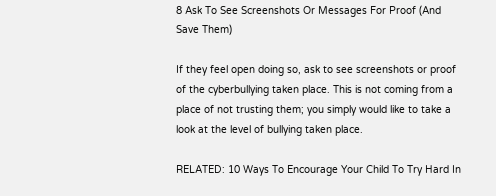8 Ask To See Screenshots Or Messages For Proof (And Save Them)

If they feel open doing so, ask to see screenshots or proof of the cyberbullying taken place. This is not coming from a place of not trusting them; you simply would like to take a look at the level of bullying taken place.

RELATED: 10 Ways To Encourage Your Child To Try Hard In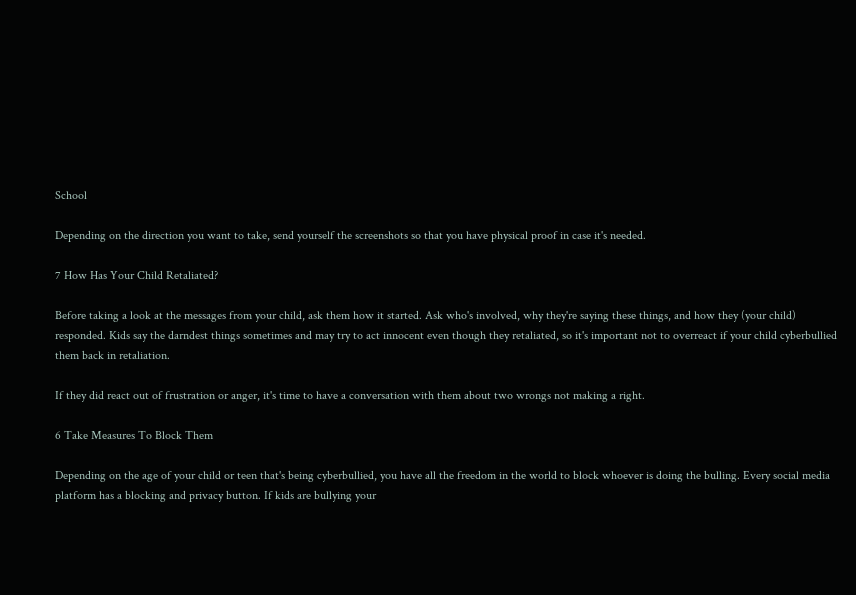School

Depending on the direction you want to take, send yourself the screenshots so that you have physical proof in case it's needed.

7 How Has Your Child Retaliated?

Before taking a look at the messages from your child, ask them how it started. Ask who's involved, why they're saying these things, and how they (your child) responded. Kids say the darndest things sometimes and may try to act innocent even though they retaliated, so it's important not to overreact if your child cyberbullied them back in retaliation.

If they did react out of frustration or anger, it's time to have a conversation with them about two wrongs not making a right.

6 Take Measures To Block Them

Depending on the age of your child or teen that's being cyberbullied, you have all the freedom in the world to block whoever is doing the bulling. Every social media platform has a blocking and privacy button. If kids are bullying your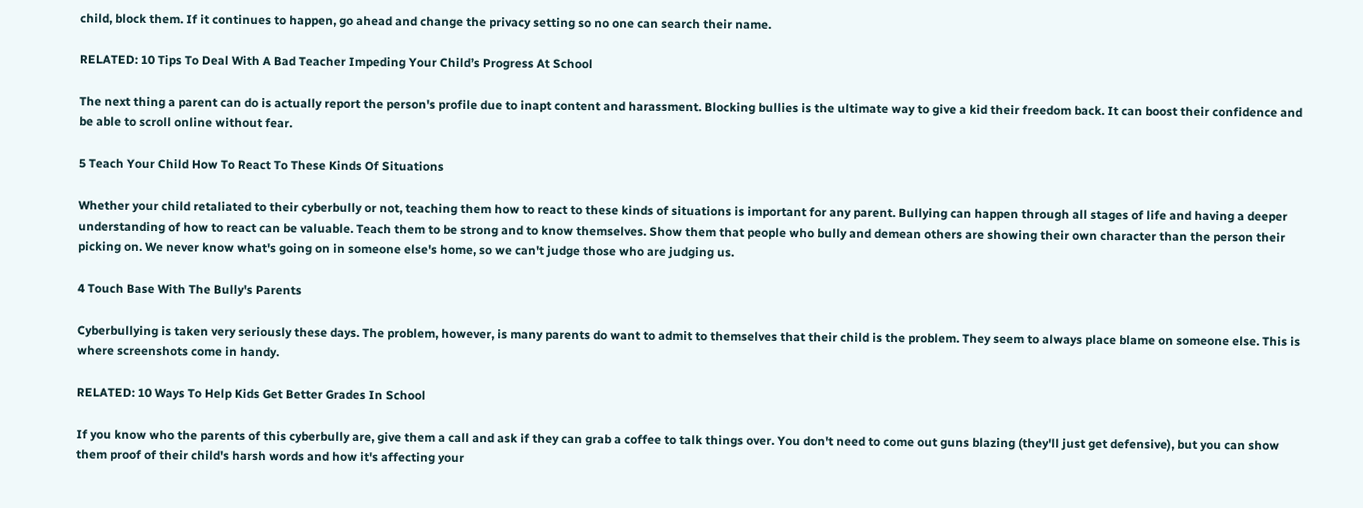child, block them. If it continues to happen, go ahead and change the privacy setting so no one can search their name.

RELATED: 10 Tips To Deal With A Bad Teacher Impeding Your Child’s Progress At School

The next thing a parent can do is actually report the person's profile due to inapt content and harassment. Blocking bullies is the ultimate way to give a kid their freedom back. It can boost their confidence and be able to scroll online without fear.

5 Teach Your Child How To React To These Kinds Of Situations

Whether your child retaliated to their cyberbully or not, teaching them how to react to these kinds of situations is important for any parent. Bullying can happen through all stages of life and having a deeper understanding of how to react can be valuable. Teach them to be strong and to know themselves. Show them that people who bully and demean others are showing their own character than the person their picking on. We never know what's going on in someone else's home, so we can't judge those who are judging us.

4 Touch Base With The Bully's Parents

Cyberbullying is taken very seriously these days. The problem, however, is many parents do want to admit to themselves that their child is the problem. They seem to always place blame on someone else. This is where screenshots come in handy.

RELATED: 10 Ways To Help Kids Get Better Grades In School

If you know who the parents of this cyberbully are, give them a call and ask if they can grab a coffee to talk things over. You don't need to come out guns blazing (they'll just get defensive), but you can show them proof of their child's harsh words and how it's affecting your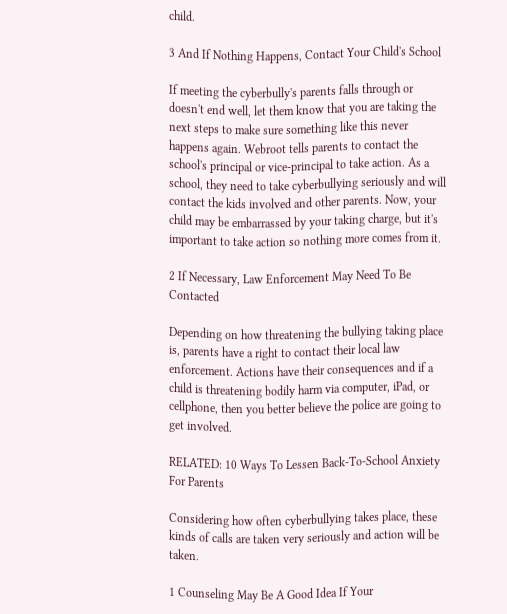child.

3 And If Nothing Happens, Contact Your Child's School

If meeting the cyberbully's parents falls through or doesn't end well, let them know that you are taking the next steps to make sure something like this never happens again. Webroot tells parents to contact the school's principal or vice-principal to take action. As a school, they need to take cyberbullying seriously and will contact the kids involved and other parents. Now, your child may be embarrassed by your taking charge, but it's important to take action so nothing more comes from it.

2 If Necessary, Law Enforcement May Need To Be Contacted

Depending on how threatening the bullying taking place is, parents have a right to contact their local law enforcement. Actions have their consequences and if a child is threatening bodily harm via computer, iPad, or cellphone, then you better believe the police are going to get involved.

RELATED: 10 Ways To Lessen Back-To-School Anxiety For Parents

Considering how often cyberbullying takes place, these kinds of calls are taken very seriously and action will be taken.

1 Counseling May Be A Good Idea If Your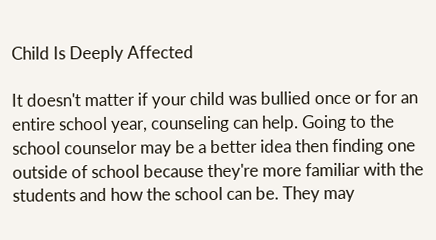Child Is Deeply Affected

It doesn't matter if your child was bullied once or for an entire school year, counseling can help. Going to the school counselor may be a better idea then finding one outside of school because they're more familiar with the students and how the school can be. They may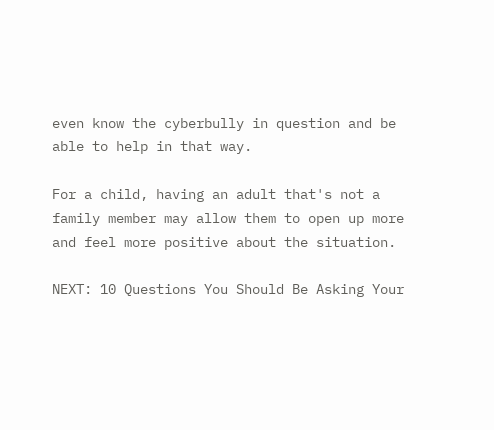even know the cyberbully in question and be able to help in that way.

For a child, having an adult that's not a family member may allow them to open up more and feel more positive about the situation.

NEXT: 10 Questions You Should Be Asking Your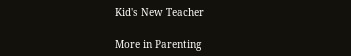Kid's New Teacher

More in Parenting